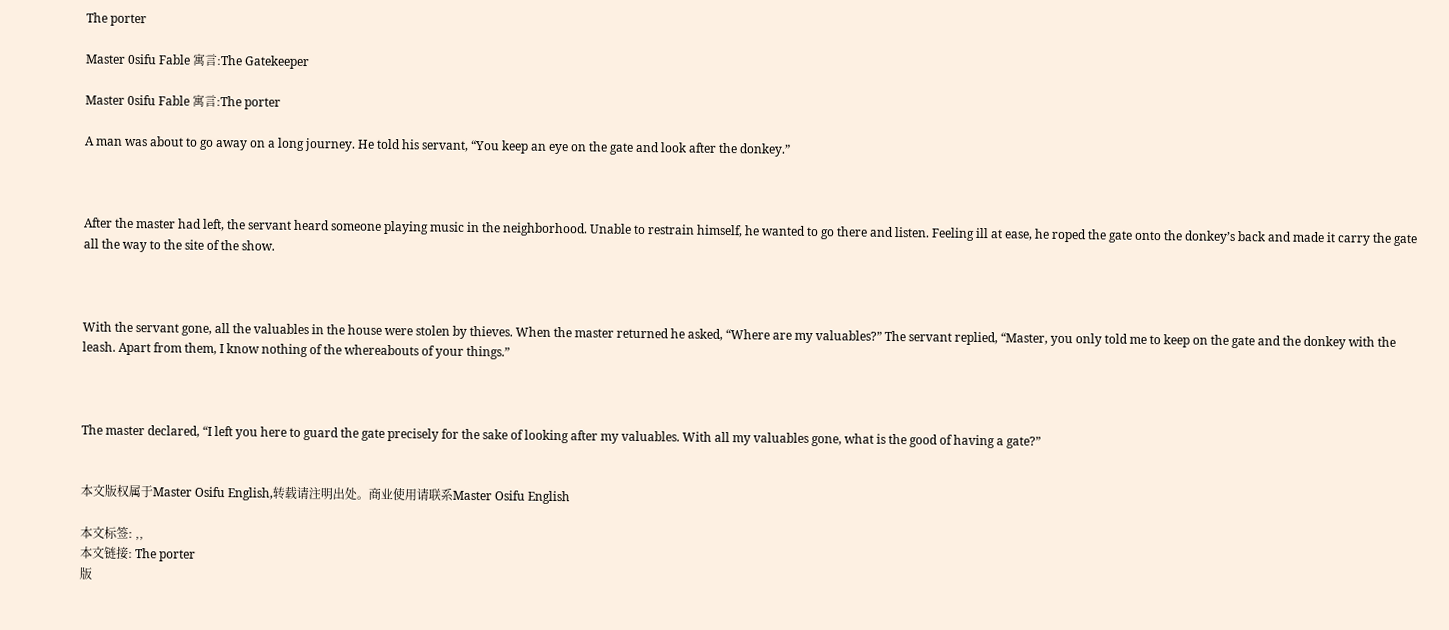The porter

Master 0sifu Fable 寓言:The Gatekeeper

Master 0sifu Fable 寓言:The porter

A man was about to go away on a long journey. He told his servant, “You keep an eye on the gate and look after the donkey.”



After the master had left, the servant heard someone playing music in the neighborhood. Unable to restrain himself, he wanted to go there and listen. Feeling ill at ease, he roped the gate onto the donkey’s back and made it carry the gate all the way to the site of the show.



With the servant gone, all the valuables in the house were stolen by thieves. When the master returned he asked, “Where are my valuables?” The servant replied, “Master, you only told me to keep on the gate and the donkey with the leash. Apart from them, I know nothing of the whereabouts of your things.”



The master declared, “I left you here to guard the gate precisely for the sake of looking after my valuables. With all my valuables gone, what is the good of having a gate?”


本文版权属于Master Osifu English,转载请注明出处。商业使用请联系Master Osifu English

本文标签: ,,
本文链接: The porter
版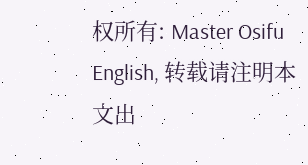权所有: Master Osifu English, 转载请注明本文出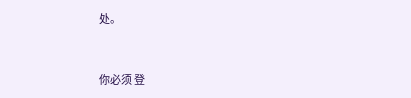处。


你必须 登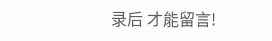录后 才能留言!